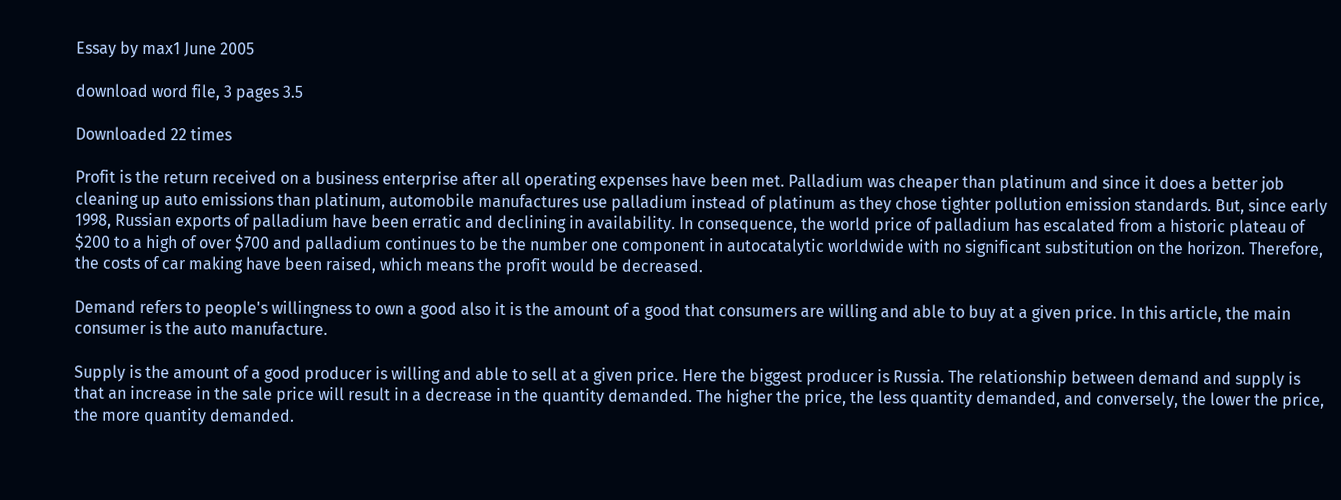Essay by max1 June 2005

download word file, 3 pages 3.5

Downloaded 22 times

Profit is the return received on a business enterprise after all operating expenses have been met. Palladium was cheaper than platinum and since it does a better job cleaning up auto emissions than platinum, automobile manufactures use palladium instead of platinum as they chose tighter pollution emission standards. But, since early 1998, Russian exports of palladium have been erratic and declining in availability. In consequence, the world price of palladium has escalated from a historic plateau of $200 to a high of over $700 and palladium continues to be the number one component in autocatalytic worldwide with no significant substitution on the horizon. Therefore, the costs of car making have been raised, which means the profit would be decreased.

Demand refers to people's willingness to own a good also it is the amount of a good that consumers are willing and able to buy at a given price. In this article, the main consumer is the auto manufacture.

Supply is the amount of a good producer is willing and able to sell at a given price. Here the biggest producer is Russia. The relationship between demand and supply is that an increase in the sale price will result in a decrease in the quantity demanded. The higher the price, the less quantity demanded, and conversely, the lower the price, the more quantity demanded.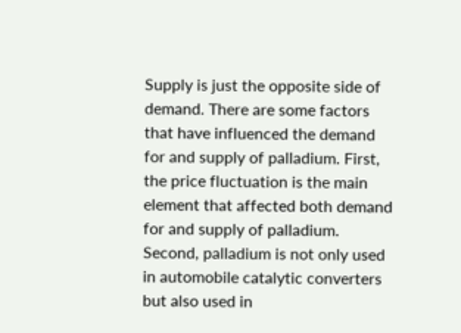Supply is just the opposite side of demand. There are some factors that have influenced the demand for and supply of palladium. First, the price fluctuation is the main element that affected both demand for and supply of palladium. Second, palladium is not only used in automobile catalytic converters but also used in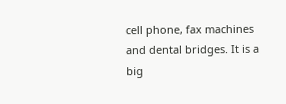cell phone, fax machines and dental bridges. It is a big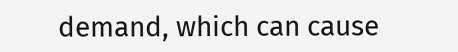demand, which can cause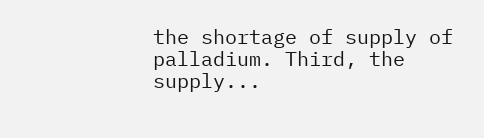the shortage of supply of palladium. Third, the supply...